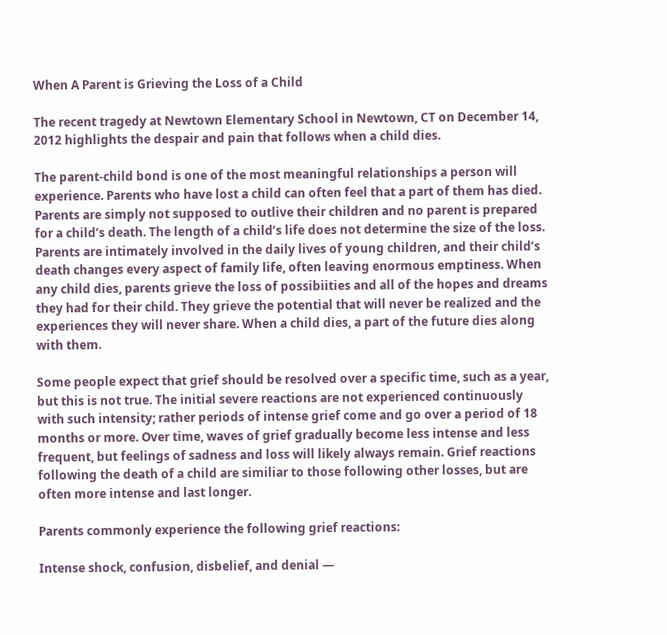When A Parent is Grieving the Loss of a Child

The recent tragedy at Newtown Elementary School in Newtown, CT on December 14, 2012 highlights the despair and pain that follows when a child dies.

The parent-child bond is one of the most meaningful relationships a person will experience. Parents who have lost a child can often feel that a part of them has died. Parents are simply not supposed to outlive their children and no parent is prepared for a child’s death. The length of a child’s life does not determine the size of the loss. Parents are intimately involved in the daily lives of young children, and their child’s death changes every aspect of family life, often leaving enormous emptiness. When any child dies, parents grieve the loss of possibiities and all of the hopes and dreams they had for their child. They grieve the potential that will never be realized and the experiences they will never share. When a child dies, a part of the future dies along with them.

Some people expect that grief should be resolved over a specific time, such as a year, but this is not true. The initial severe reactions are not experienced continuously with such intensity; rather periods of intense grief come and go over a period of 18 months or more. Over time, waves of grief gradually become less intense and less frequent, but feelings of sadness and loss will likely always remain. Grief reactions following the death of a child are similiar to those following other losses, but are often more intense and last longer.

Parents commonly experience the following grief reactions:

Intense shock, confusion, disbelief, and denial —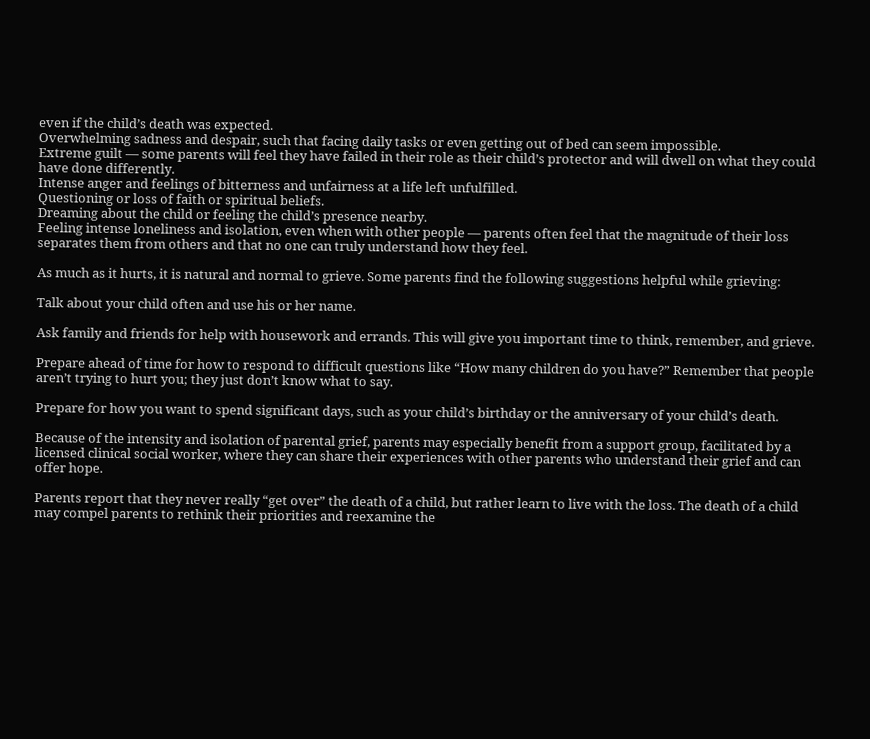even if the child’s death was expected.
Overwhelming sadness and despair, such that facing daily tasks or even getting out of bed can seem impossible.
Extreme guilt — some parents will feel they have failed in their role as their child’s protector and will dwell on what they could have done differently.
Intense anger and feelings of bitterness and unfairness at a life left unfulfilled.
Questioning or loss of faith or spiritual beliefs.
Dreaming about the child or feeling the child’s presence nearby.
Feeling intense loneliness and isolation, even when with other people — parents often feel that the magnitude of their loss separates them from others and that no one can truly understand how they feel.

As much as it hurts, it is natural and normal to grieve. Some parents find the following suggestions helpful while grieving:

Talk about your child often and use his or her name.

Ask family and friends for help with housework and errands. This will give you important time to think, remember, and grieve.

Prepare ahead of time for how to respond to difficult questions like “How many children do you have?” Remember that people aren’t trying to hurt you; they just don’t know what to say.

Prepare for how you want to spend significant days, such as your child’s birthday or the anniversary of your child’s death.

Because of the intensity and isolation of parental grief, parents may especially benefit from a support group, facilitated by a licensed clinical social worker, where they can share their experiences with other parents who understand their grief and can offer hope.

Parents report that they never really “get over” the death of a child, but rather learn to live with the loss. The death of a child may compel parents to rethink their priorities and reexamine the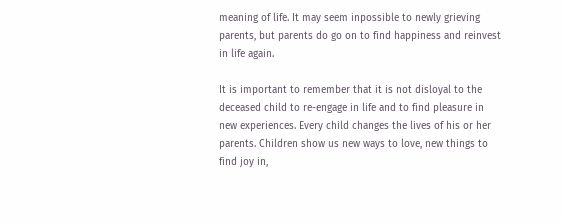meaning of life. It may seem inpossible to newly grieving parents, but parents do go on to find happiness and reinvest in life again.

It is important to remember that it is not disloyal to the deceased child to re-engage in life and to find pleasure in new experiences. Every child changes the lives of his or her parents. Children show us new ways to love, new things to find joy in,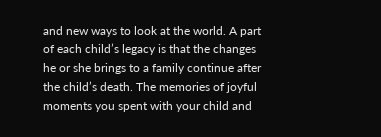and new ways to look at the world. A part of each child’s legacy is that the changes he or she brings to a family continue after the child’s death. The memories of joyful moments you spent with your child and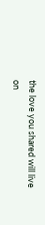the love you shared will live on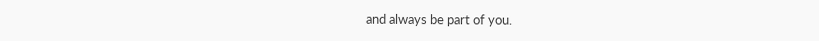and always be part of you.